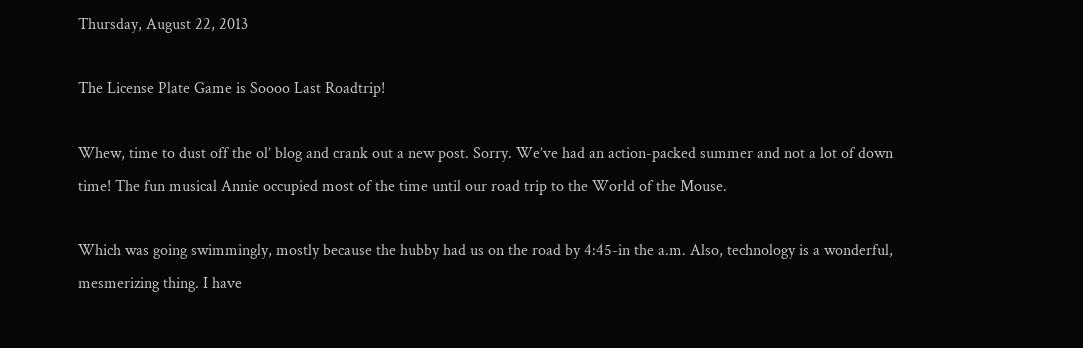Thursday, August 22, 2013

The License Plate Game is Soooo Last Roadtrip!

Whew, time to dust off the ol’ blog and crank out a new post. Sorry. We’ve had an action-packed summer and not a lot of down time! The fun musical Annie occupied most of the time until our road trip to the World of the Mouse.

Which was going swimmingly, mostly because the hubby had us on the road by 4:45-in the a.m. Also, technology is a wonderful, mesmerizing thing. I have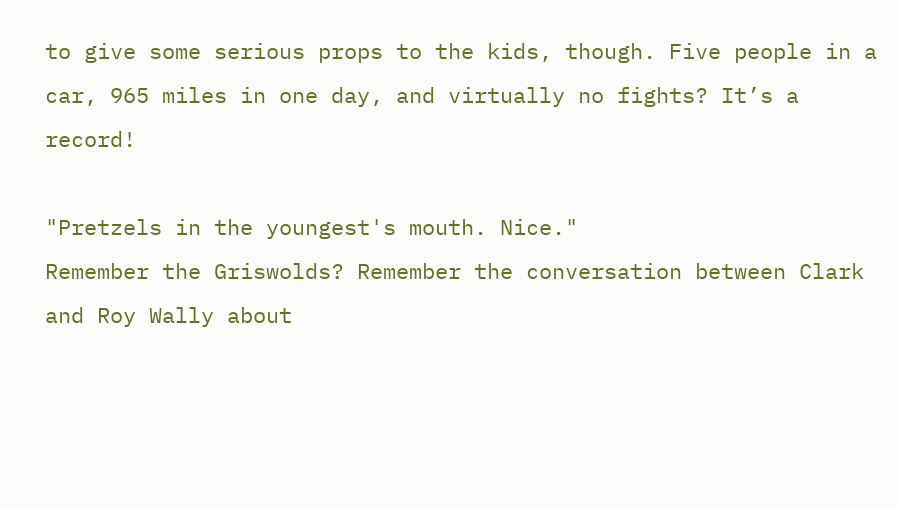to give some serious props to the kids, though. Five people in a car, 965 miles in one day, and virtually no fights? It’s a record!

"Pretzels in the youngest's mouth. Nice."
Remember the Griswolds? Remember the conversation between Clark and Roy Wally about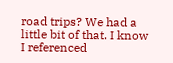road trips? We had a little bit of that. I know I referenced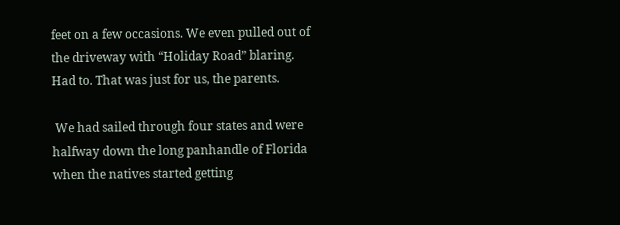feet on a few occasions. We even pulled out of the driveway with “Holiday Road” blaring. Had to. That was just for us, the parents.

 We had sailed through four states and were halfway down the long panhandle of Florida when the natives started getting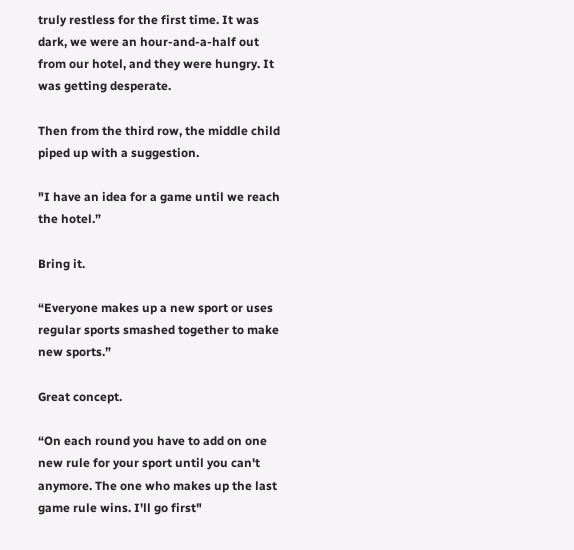truly restless for the first time. It was dark, we were an hour-and-a-half out from our hotel, and they were hungry. It was getting desperate.

Then from the third row, the middle child piped up with a suggestion.

"I have an idea for a game until we reach the hotel.”

Bring it.

“Everyone makes up a new sport or uses regular sports smashed together to make new sports.”

Great concept.

“On each round you have to add on one new rule for your sport until you can't anymore. The one who makes up the last game rule wins. I'll go first"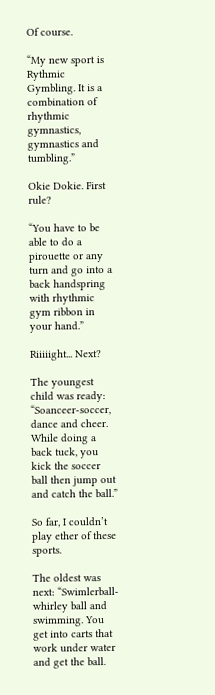Of course.

“My new sport is Rythmic Gymbling. It is a combination of rhythmic gymnastics, gymnastics and tumbling.”

Okie Dokie. First rule?

“You have to be able to do a pirouette or any turn and go into a back handspring with rhythmic gym ribbon in your hand.”

Riiiiight... Next?

The youngest child was ready: “Soanceer-soccer, dance and cheer. While doing a back tuck, you kick the soccer ball then jump out and catch the ball.”

So far, I couldn’t play ether of these sports.

The oldest was next: “Swimlerball-whirley ball and swimming. You get into carts that work under water and get the ball.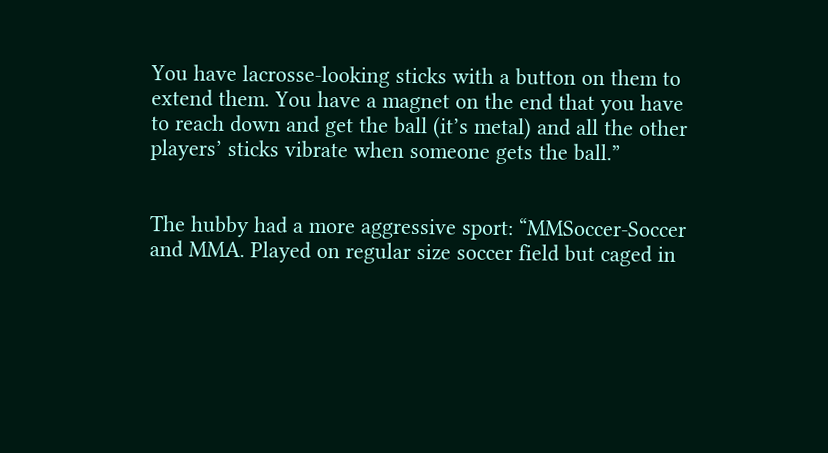You have lacrosse-looking sticks with a button on them to extend them. You have a magnet on the end that you have to reach down and get the ball (it’s metal) and all the other players’ sticks vibrate when someone gets the ball.”


The hubby had a more aggressive sport: “MMSoccer-Soccer and MMA. Played on regular size soccer field but caged in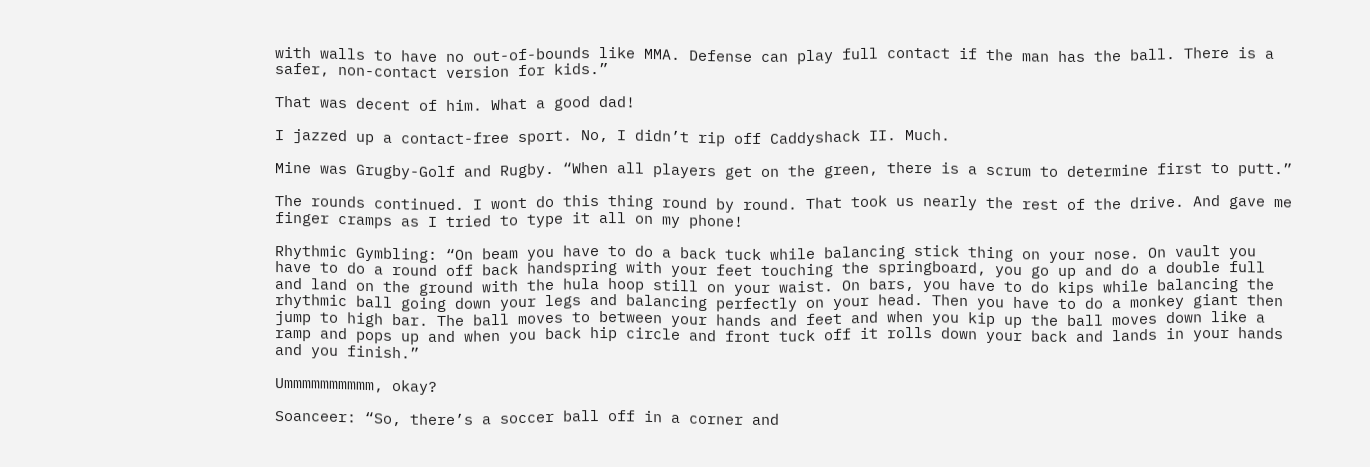with walls to have no out-of-bounds like MMA. Defense can play full contact if the man has the ball. There is a safer, non-contact version for kids.”

That was decent of him. What a good dad!

I jazzed up a contact-free sport. No, I didn’t rip off Caddyshack II. Much.

Mine was Grugby-Golf and Rugby. “When all players get on the green, there is a scrum to determine first to putt.”

The rounds continued. I wont do this thing round by round. That took us nearly the rest of the drive. And gave me finger cramps as I tried to type it all on my phone!

Rhythmic Gymbling: “On beam you have to do a back tuck while balancing stick thing on your nose. On vault you have to do a round off back handspring with your feet touching the springboard, you go up and do a double full and land on the ground with the hula hoop still on your waist. On bars, you have to do kips while balancing the rhythmic ball going down your legs and balancing perfectly on your head. Then you have to do a monkey giant then jump to high bar. The ball moves to between your hands and feet and when you kip up the ball moves down like a ramp and pops up and when you back hip circle and front tuck off it rolls down your back and lands in your hands and you finish.”

Ummmmmmmmmm, okay?

Soanceer: “So, there’s a soccer ball off in a corner and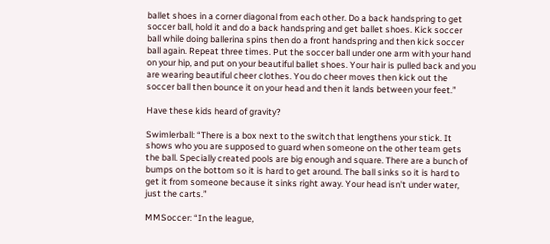ballet shoes in a corner diagonal from each other. Do a back handspring to get soccer ball, hold it and do a back handspring and get ballet shoes. Kick soccer ball while doing ballerina spins then do a front handspring and then kick soccer ball again. Repeat three times. Put the soccer ball under one arm with your hand on your hip, and put on your beautiful ballet shoes. Your hair is pulled back and you are wearing beautiful cheer clothes. You do cheer moves then kick out the soccer ball then bounce it on your head and then it lands between your feet.”

Have these kids heard of gravity?

Swimlerball: “There is a box next to the switch that lengthens your stick. It shows who you are supposed to guard when someone on the other team gets the ball. Specially created pools are big enough and square. There are a bunch of bumps on the bottom so it is hard to get around. The ball sinks so it is hard to get it from someone because it sinks right away. Your head isn't under water, just the carts.”

MMSoccer: “In the league,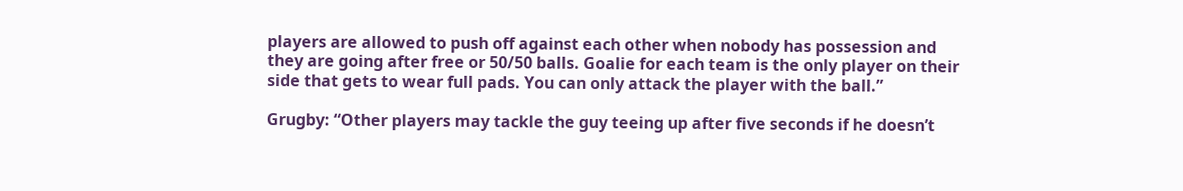players are allowed to push off against each other when nobody has possession and they are going after free or 50/50 balls. Goalie for each team is the only player on their side that gets to wear full pads. You can only attack the player with the ball.”

Grugby: “Other players may tackle the guy teeing up after five seconds if he doesn’t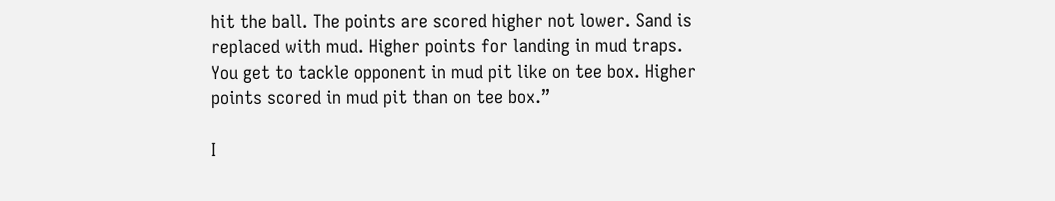hit the ball. The points are scored higher not lower. Sand is replaced with mud. Higher points for landing in mud traps. You get to tackle opponent in mud pit like on tee box. Higher points scored in mud pit than on tee box.”

I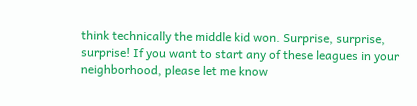think technically the middle kid won. Surprise, surprise, surprise! If you want to start any of these leagues in your neighborhood, please let me know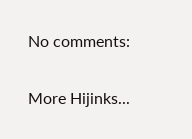No comments:

More Hijinks...